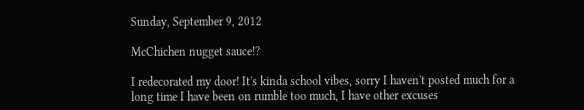Sunday, September 9, 2012

McChichen nugget sauce!?

I redecorated my door! It's kinda school vibes, sorry I haven't posted much for a long time I have been on rumble too much, I have other excuses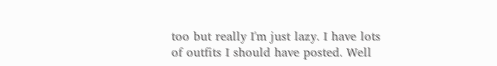too but really I'm just lazy. I have lots of outfits I should have posted. Well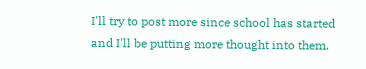I'll try to post more since school has started and I'll be putting more thought into them.